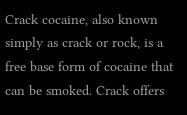Crack cocaine, also known simply as crack or rock, is a free base form of cocaine that can be smoked. Crack offers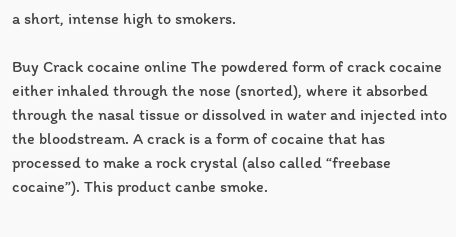a short, intense high to smokers.

Buy Crack cocaine online The powdered form of crack cocaine either inhaled through the nose (snorted), where it absorbed through the nasal tissue or dissolved in water and injected into the bloodstream. A crack is a form of cocaine that has processed to make a rock crystal (also called “freebase cocaine”). This product canbe smoke.